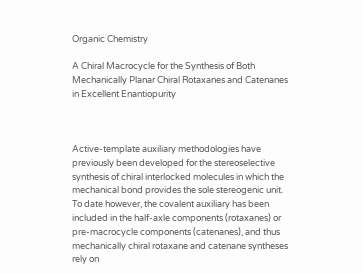Organic Chemistry

A Chiral Macrocycle for the Synthesis of Both Mechanically Planar Chiral Rotaxanes and Catenanes in Excellent Enantiopurity



Active-template auxiliary methodologies have previously been developed for the stereoselective synthesis of chiral interlocked molecules in which the mechanical bond provides the sole stereogenic unit. To date however, the covalent auxiliary has been included in the half-axle components (rotaxanes) or pre-macrocycle components (catenanes), and thus mechanically chiral rotaxane and catenane syntheses rely on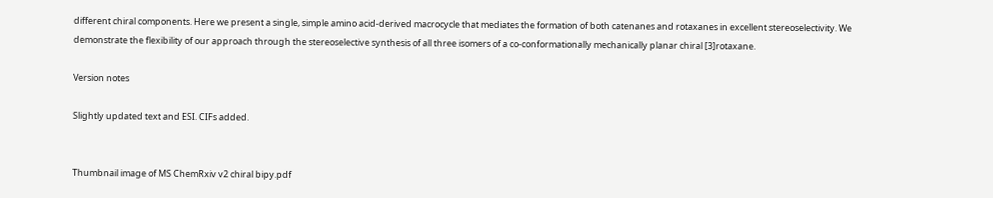different chiral components. Here we present a single, simple amino acid-derived macrocycle that mediates the formation of both catenanes and rotaxanes in excellent stereoselectivity. We demonstrate the flexibility of our approach through the stereoselective synthesis of all three isomers of a co-conformationally mechanically planar chiral [3]rotaxane.

Version notes

Slightly updated text and ESI. CIFs added.


Thumbnail image of MS ChemRxiv v2 chiral bipy.pdf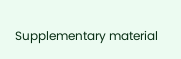Supplementary material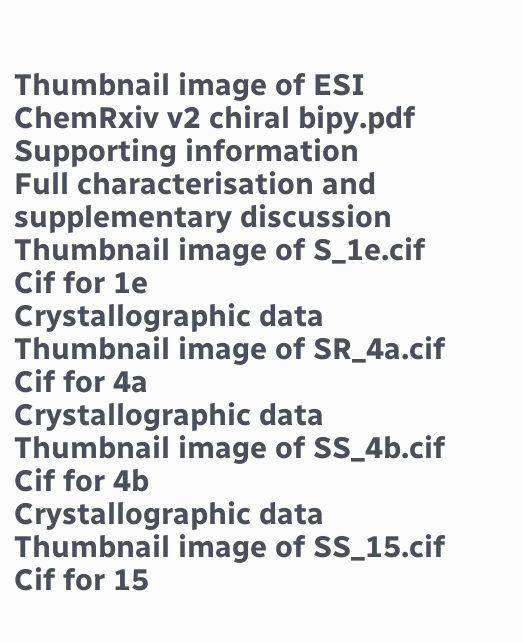Thumbnail image of ESI ChemRxiv v2 chiral bipy.pdf
Supporting information
Full characterisation and supplementary discussion
Thumbnail image of S_1e.cif
Cif for 1e
Crystallographic data
Thumbnail image of SR_4a.cif
Cif for 4a
Crystallographic data
Thumbnail image of SS_4b.cif
Cif for 4b
Crystallographic data
Thumbnail image of SS_15.cif
Cif for 15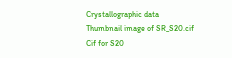Crystallographic data
Thumbnail image of SR_S20.cif
Cif for S20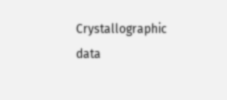Crystallographic data